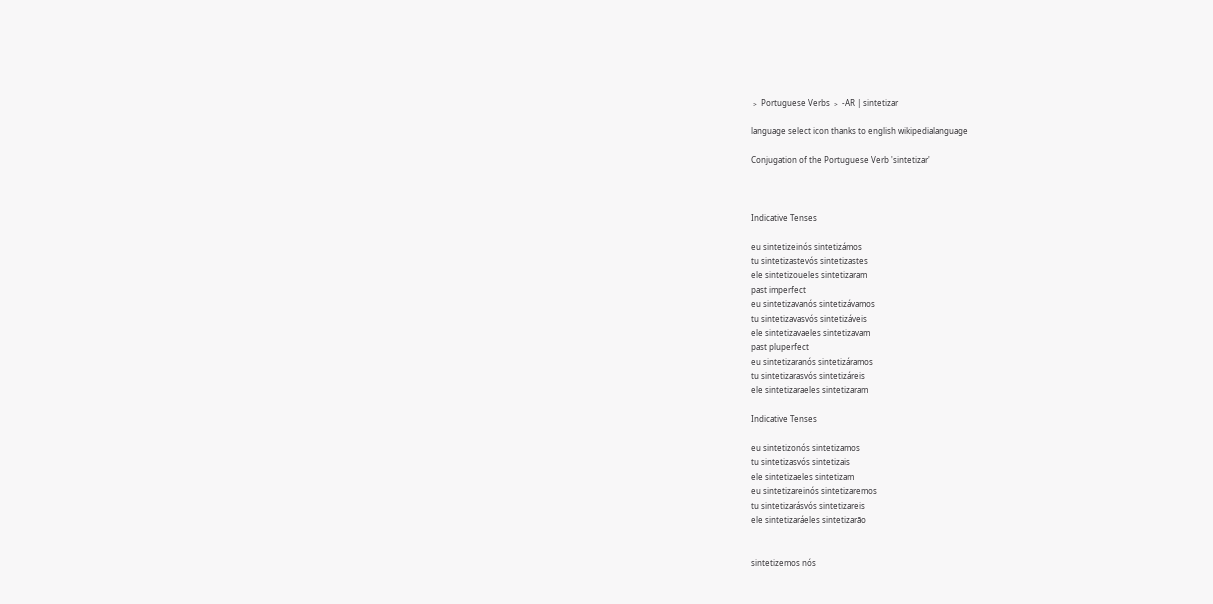﹥ Portuguese Verbs ﹥ -AR | sintetizar

language select icon thanks to english wikipedialanguage

Conjugation of the Portuguese Verb 'sintetizar'



Indicative Tenses

eu sintetizeinós sintetizámos
tu sintetizastevós sintetizastes
ele sintetizoueles sintetizaram
past imperfect
eu sintetizavanós sintetizávamos
tu sintetizavasvós sintetizáveis
ele sintetizavaeles sintetizavam
past pluperfect
eu sintetizaranós sintetizáramos
tu sintetizarasvós sintetizáreis
ele sintetizaraeles sintetizaram

Indicative Tenses

eu sintetizonós sintetizamos
tu sintetizasvós sintetizais
ele sintetizaeles sintetizam
eu sintetizareinós sintetizaremos
tu sintetizarásvós sintetizareis
ele sintetizaráeles sintetizarão


sintetizemos nós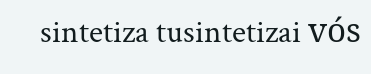sintetiza tusintetizai vós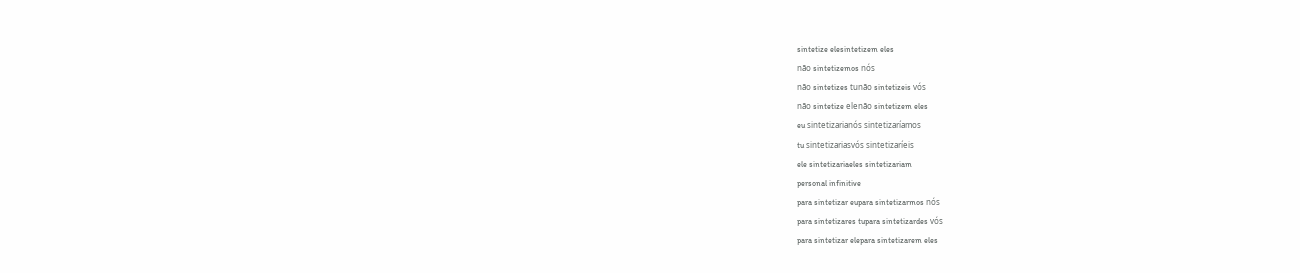sintetize elesintetizem eles
não sintetizemos nós
não sintetizes tunão sintetizeis vós
não sintetize elenão sintetizem eles
eu sintetizarianós sintetizaríamos
tu sintetizariasvós sintetizaríeis
ele sintetizariaeles sintetizariam
personal infinitive
para sintetizar eupara sintetizarmos nós
para sintetizares tupara sintetizardes vós
para sintetizar elepara sintetizarem eles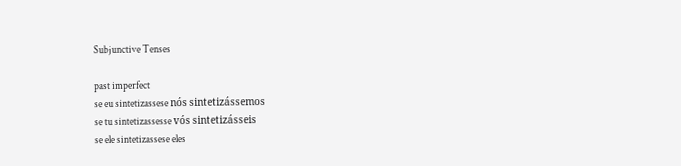Subjunctive Tenses

past imperfect
se eu sintetizassese nós sintetizássemos
se tu sintetizassesse vós sintetizásseis
se ele sintetizassese eles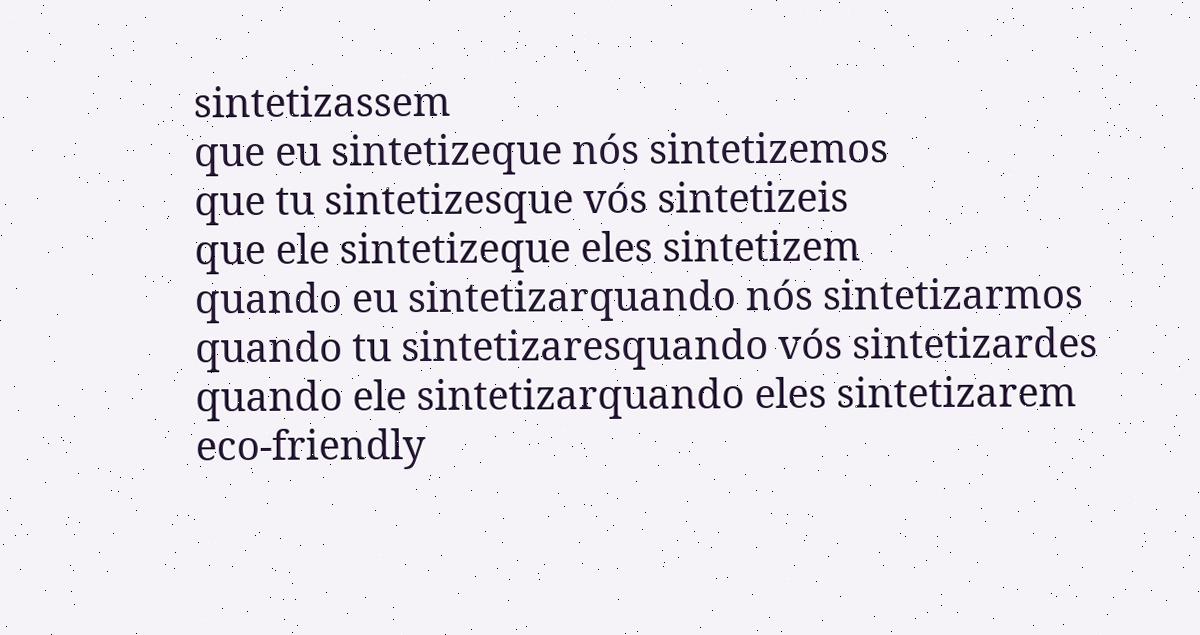sintetizassem
que eu sintetizeque nós sintetizemos
que tu sintetizesque vós sintetizeis
que ele sintetizeque eles sintetizem
quando eu sintetizarquando nós sintetizarmos
quando tu sintetizaresquando vós sintetizardes
quando ele sintetizarquando eles sintetizarem
eco-friendly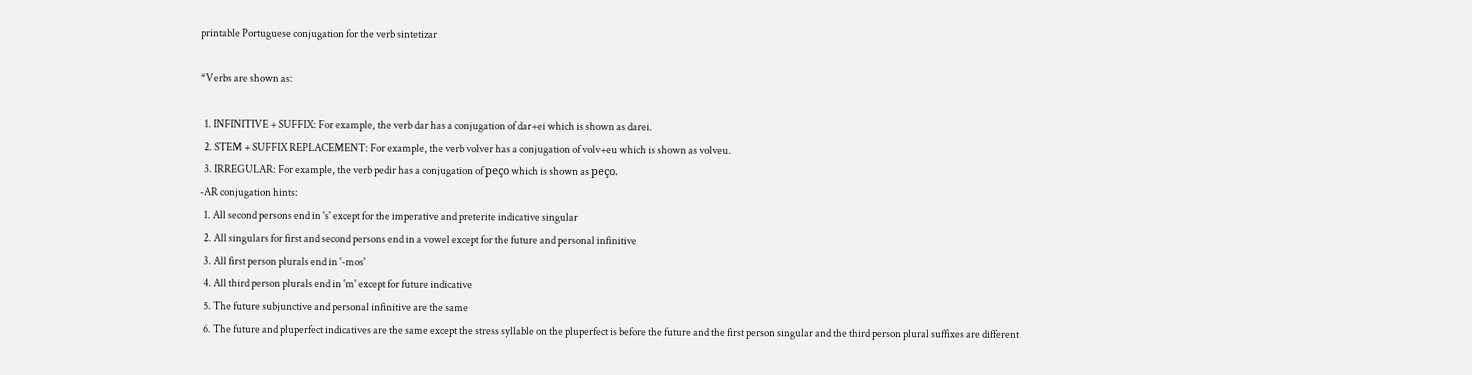printable Portuguese conjugation for the verb sintetizar

*Verbs are shown as:

  1. INFINITIVE + SUFFIX: For example, the verb dar has a conjugation of dar+ei which is shown as darei.
  2. STEM + SUFFIX REPLACEMENT: For example, the verb volver has a conjugation of volv+eu which is shown as volveu.
  3. IRREGULAR: For example, the verb pedir has a conjugation of peço which is shown as peço.
-AR conjugation hints:
  1. All second persons end in 's' except for the imperative and preterite indicative singular
  2. All singulars for first and second persons end in a vowel except for the future and personal infinitive
  3. All first person plurals end in '-mos'
  4. All third person plurals end in 'm' except for future indicative
  5. The future subjunctive and personal infinitive are the same
  6. The future and pluperfect indicatives are the same except the stress syllable on the pluperfect is before the future and the first person singular and the third person plural suffixes are different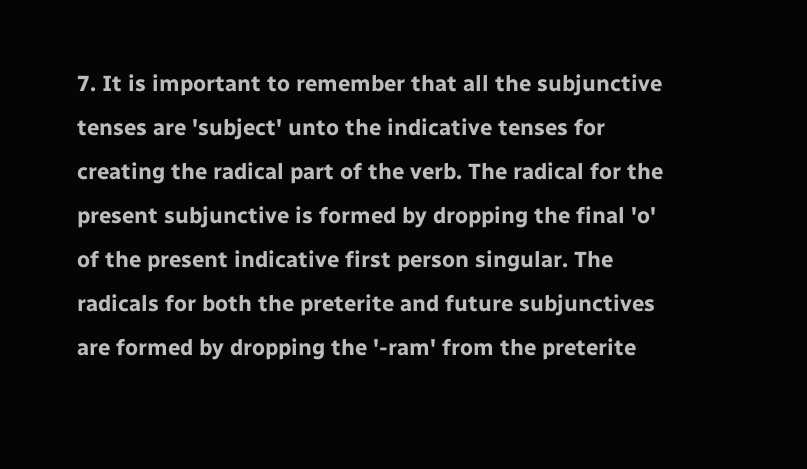7. It is important to remember that all the subjunctive tenses are 'subject' unto the indicative tenses for creating the radical part of the verb. The radical for the present subjunctive is formed by dropping the final 'o' of the present indicative first person singular. The radicals for both the preterite and future subjunctives are formed by dropping the '-ram' from the preterite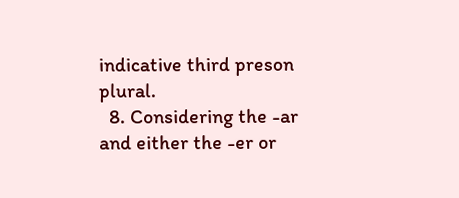indicative third preson plural.
  8. Considering the -ar and either the -er or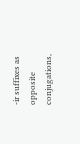-ir suffixes as opposite conjugations,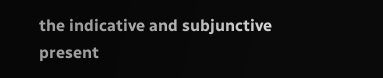the indicative and subjunctive present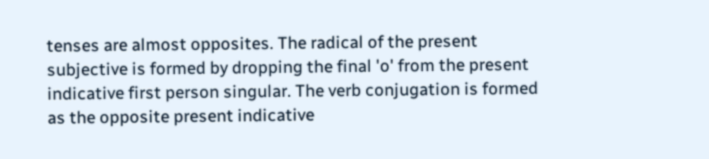tenses are almost opposites. The radical of the present subjective is formed by dropping the final 'o' from the present indicative first person singular. The verb conjugation is formed as the opposite present indicative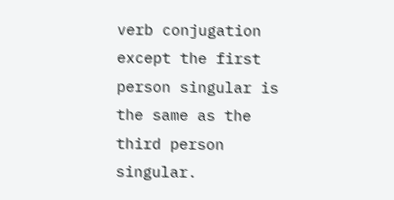verb conjugation except the first person singular is the same as the third person singular.